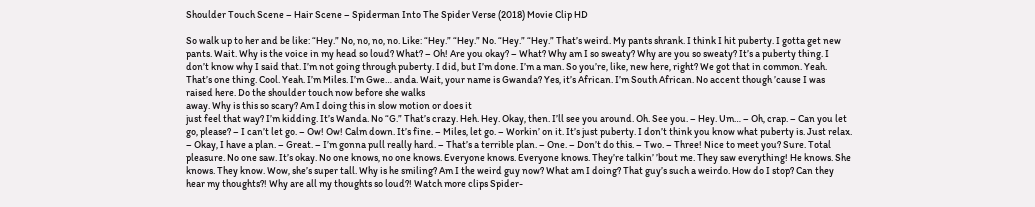Shoulder Touch Scene – Hair Scene – Spiderman Into The Spider Verse (2018) Movie Clip HD

So walk up to her and be like: “Hey.” No, no, no, no. Like: “Hey.” “Hey.” No. “Hey.” “Hey.” That’s weird. My pants shrank. I think I hit puberty. I gotta get new pants. Wait. Why is the voice in my head so loud? What? – Oh! Are you okay? – What? Why am I so sweaty? Why are you so sweaty? It’s a puberty thing. I don’t know why I said that. I’m not going through puberty. I did, but I’m done. I’m a man. So you’re, like, new here, right? We got that in common. Yeah. That’s one thing. Cool. Yeah. I’m Miles. I’m Gwe… anda. Wait, your name is Gwanda? Yes, it’s African. I’m South African. No accent though ’cause I was raised here. Do the shoulder touch now before she walks
away. Why is this so scary? Am I doing this in slow motion or does it
just feel that way? I’m kidding. It’s Wanda. No “G.” That’s crazy. Heh. Hey. Okay, then. I’ll see you around. Oh. See you. – Hey. Um… – Oh, crap. – Can you let go, please? – I can’t let go. – Ow! Ow! Calm down. It’s fine. – Miles, let go. – Workin’ on it. It’s just puberty. I don’t think you know what puberty is. Just relax. – Okay, I have a plan. – Great. – I’m gonna pull really hard. – That’s a terrible plan. – One. – Don’t do this. – Two. – Three! Nice to meet you? Sure. Total pleasure. No one saw. It’s okay. No one knows, no one knows. Everyone knows. Everyone knows. They’re talkin’ ’bout me. They saw everything! He knows. She knows. They know. Wow, she’s super tall. Why is he smiling? Am I the weird guy now? What am I doing? That guy’s such a weirdo. How do I stop? Can they hear my thoughts?! Why are all my thoughts so loud?! Watch more clips Spider-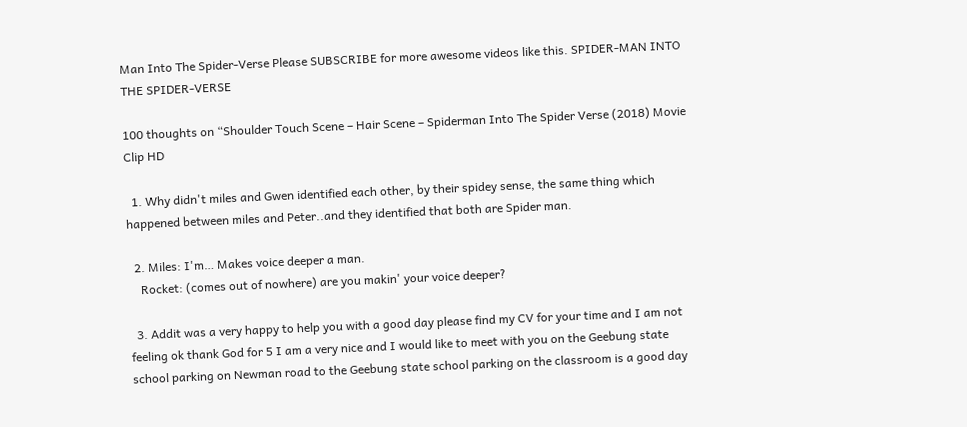Man Into The Spider-Verse Please SUBSCRIBE for more awesome videos like this. SPIDER-MAN INTO THE SPIDER-VERSE

100 thoughts on “Shoulder Touch Scene – Hair Scene – Spiderman Into The Spider Verse (2018) Movie Clip HD

  1. Why didn't miles and Gwen identified each other, by their spidey sense, the same thing which happened between miles and Peter..and they identified that both are Spider man.

  2. Miles: I'm… Makes voice deeper a man.
    Rocket: (comes out of nowhere) are you makin' your voice deeper?

  3. Addit was a very happy to help you with a good day please find my CV for your time and I am not feeling ok thank God for 5 I am a very nice and I would like to meet with you on the Geebung state school parking on Newman road to the Geebung state school parking on the classroom is a good day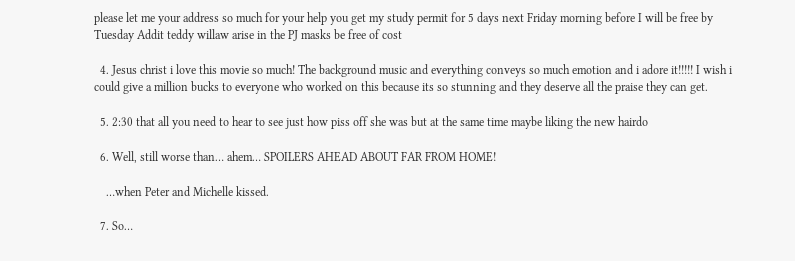please let me your address so much for your help you get my study permit for 5 days next Friday morning before I will be free by Tuesday Addit teddy willaw arise in the PJ masks be free of cost

  4. Jesus christ i love this movie so much! The background music and everything conveys so much emotion and i adore it!!!!! I wish i could give a million bucks to everyone who worked on this because its so stunning and they deserve all the praise they can get.

  5. 2:30 that all you need to hear to see just how piss off she was but at the same time maybe liking the new hairdo

  6. Well, still worse than… ahem… SPOILERS AHEAD ABOUT FAR FROM HOME!

    …when Peter and Michelle kissed.

  7. So…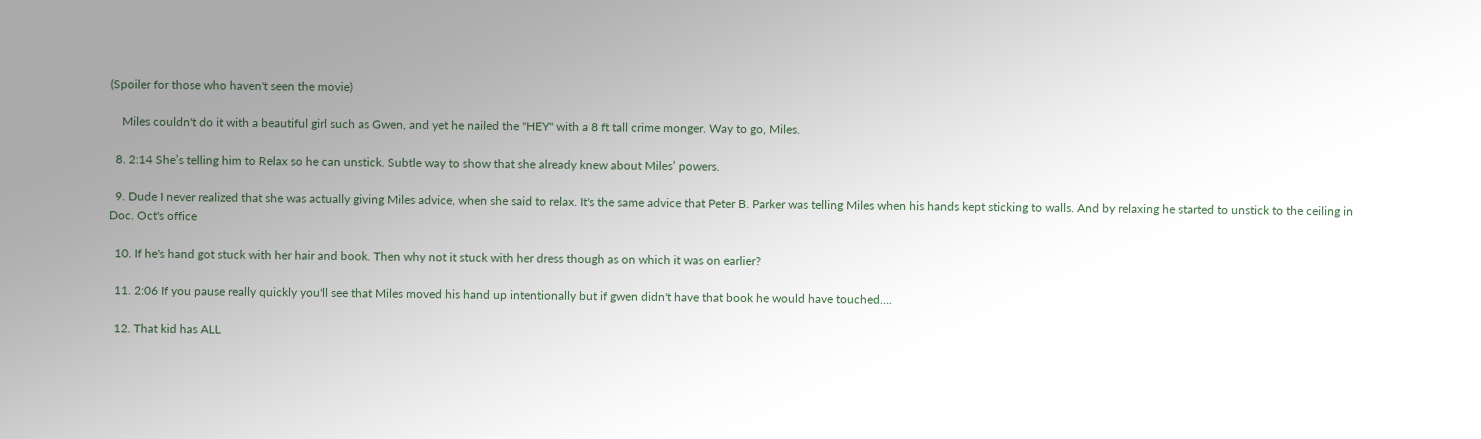(Spoiler for those who haven't seen the movie)

    Miles couldn't do it with a beautiful girl such as Gwen, and yet he nailed the "HEY" with a 8 ft tall crime monger. Way to go, Miles.

  8. 2:14 She’s telling him to Relax so he can unstick. Subtle way to show that she already knew about Miles’ powers.

  9. Dude I never realized that she was actually giving Miles advice, when she said to relax. It's the same advice that Peter B. Parker was telling Miles when his hands kept sticking to walls. And by relaxing he started to unstick to the ceiling in Doc. Oct's office

  10. If he's hand got stuck with her hair and book. Then why not it stuck with her dress though as on which it was on earlier?

  11. 2:06 If you pause really quickly you'll see that Miles moved his hand up intentionally but if gwen didn't have that book he would have touched….

  12. That kid has ALL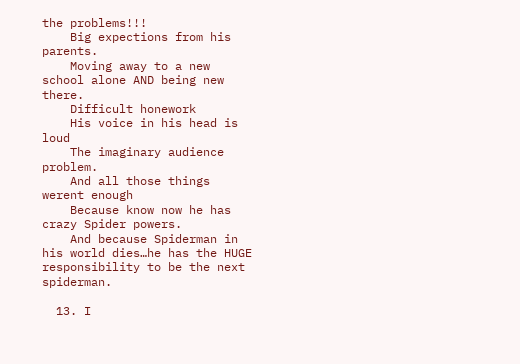the problems!!!
    Big expections from his parents.
    Moving away to a new school alone AND being new there.
    Difficult honework
    His voice in his head is loud
    The imaginary audience problem.
    And all those things werent enough
    Because know now he has crazy Spider powers.
    And because Spiderman in his world dies…he has the HUGE responsibility to be the next spiderman.

  13. I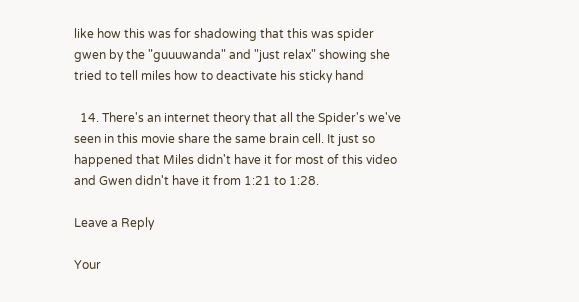like how this was for shadowing that this was spider gwen by the "guuuwanda" and "just relax" showing she tried to tell miles how to deactivate his sticky hand

  14. There's an internet theory that all the Spider's we've seen in this movie share the same brain cell. It just so happened that Miles didn't have it for most of this video and Gwen didn't have it from 1:21 to 1:28.

Leave a Reply

Your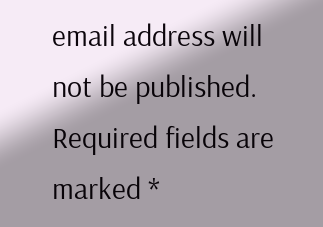email address will not be published. Required fields are marked *